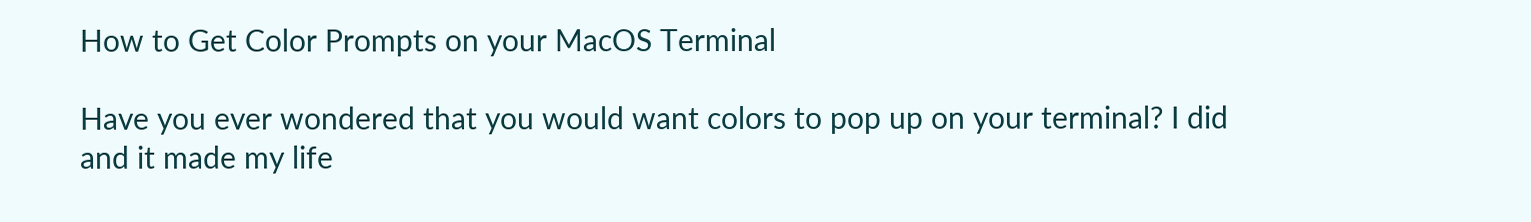How to Get Color Prompts on your MacOS Terminal

Have you ever wondered that you would want colors to pop up on your terminal? I did and it made my life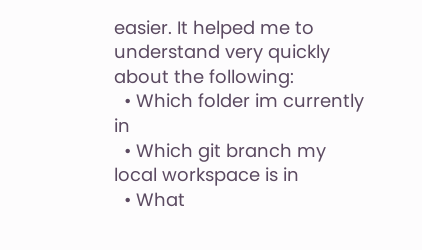easier. It helped me to understand very quickly about the following:
  • Which folder im currently in
  • Which git branch my local workspace is in
  • What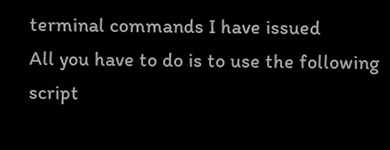terminal commands I have issued
All you have to do is to use the following script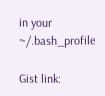in your ~/.bash_profile

Gist link: